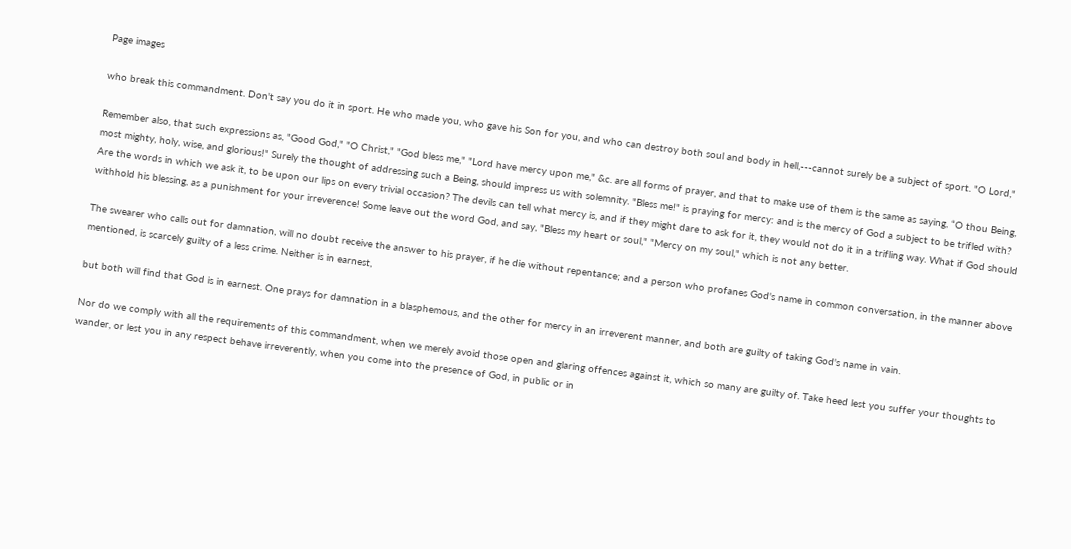Page images

who break this commandment. Don't say you do it in sport. He who made you, who gave his Son for you, and who can destroy both soul and body in hell,---cannot surely be a subject of sport. "O Lord,"

Remember also, that such expressions as, "Good God," "O Christ," "God bless me," "Lord have mercy upon me," &c. are all forms of prayer, and that to make use of them is the same as saying, “O thou Being, most mighty, holy, wise, and glorious!" Surely the thought of addressing such a Being, should impress us with solemnity. "Bless me!" is praying for mercy: and is the mercy of God a subject to be trifled with? Are the words in which we ask it, to be upon our lips on every trivial occasion? The devils can tell what mercy is, and if they might dare to ask for it, they would not do it in a trifling way. What if God should withhold his blessing, as a punishment for your irreverence! Some leave out the word God, and say, "Bless my heart or soul," "Mercy on my soul," which is not any better.

The swearer who calls out for damnation, will no doubt receive the answer to his prayer, if he die without repentance; and a person who profanes God's name in common conversation, in the manner above mentioned, is scarcely guilty of a less crime. Neither is in earnest,

but both will find that God is in earnest. One prays for damnation in a blasphemous, and the other for mercy in an irreverent manner, and both are guilty of taking God's name in vain.

Nor do we comply with all the requirements of this commandment, when we merely avoid those open and glaring offences against it, which so many are guilty of. Take heed lest you suffer your thoughts to wander, or lest you in any respect behave irreverently, when you come into the presence of God, in public or in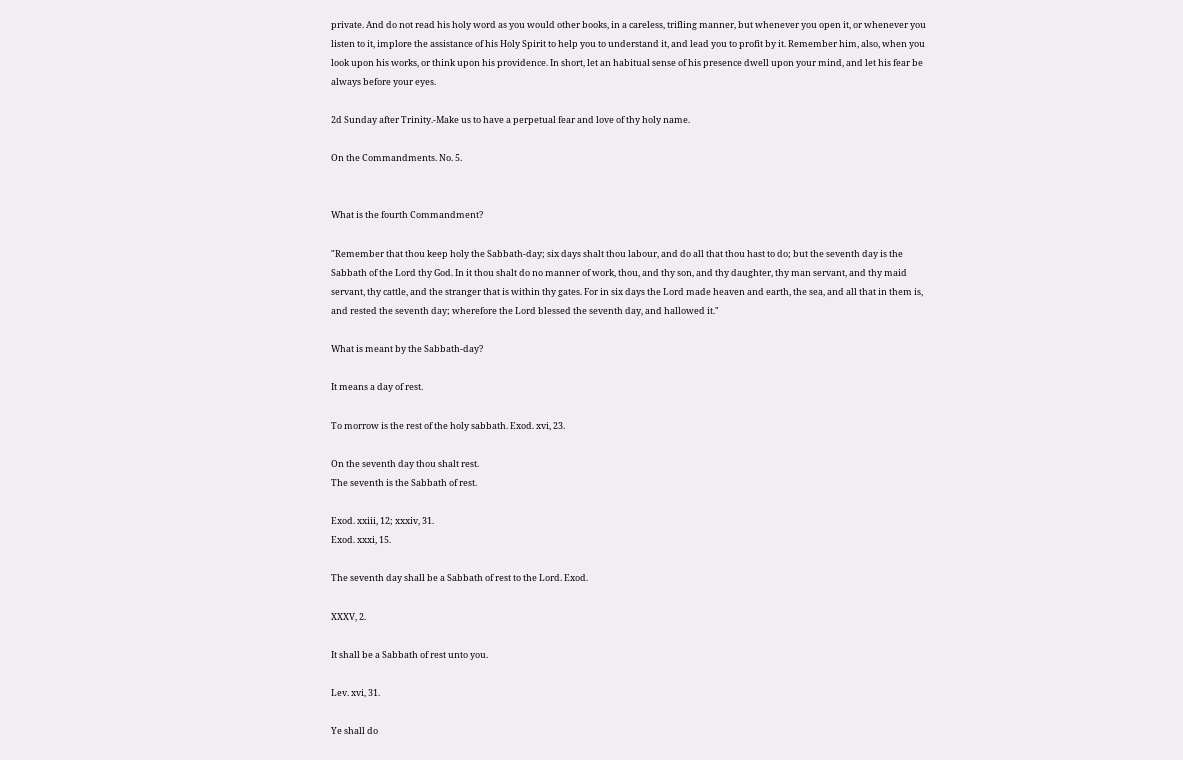private. And do not read his holy word as you would other books, in a careless, trifling manner, but whenever you open it, or whenever you listen to it, implore the assistance of his Holy Spirit to help you to understand it, and lead you to profit by it. Remember him, also, when you look upon his works, or think upon his providence. In short, let an habitual sense of his presence dwell upon your mind, and let his fear be always before your eyes.

2d Sunday after Trinity.-Make us to have a perpetual fear and love of thy holy name.

On the Commandments. No. 5.


What is the fourth Commandment?

"Remember that thou keep holy the Sabbath-day; six days shalt thou labour, and do all that thou hast to do; but the seventh day is the Sabbath of the Lord thy God. In it thou shalt do no manner of work, thou, and thy son, and thy daughter, thy man servant, and thy maid servant, thy cattle, and the stranger that is within thy gates. For in six days the Lord made heaven and earth, the sea, and all that in them is, and rested the seventh day; wherefore the Lord blessed the seventh day, and hallowed it."

What is meant by the Sabbath-day?

It means a day of rest.

To morrow is the rest of the holy sabbath. Exod. xvi, 23.

On the seventh day thou shalt rest.
The seventh is the Sabbath of rest.

Exod. xxiii, 12; xxxiv, 31.
Exod. xxxi, 15.

The seventh day shall be a Sabbath of rest to the Lord. Exod.

XXXV, 2.

It shall be a Sabbath of rest unto you.

Lev. xvi, 31.

Ye shall do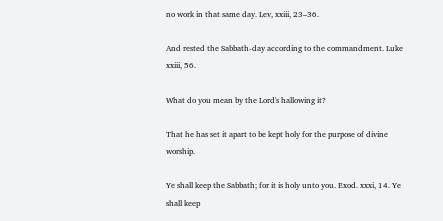no work in that same day. Lev, xxiii, 23–36.

And rested the Sabbath-day according to the commandment. Luke xxiii, 56.

What do you mean by the Lord's hallowing it?

That he has set it apart to be kept holy for the purpose of divine worship.

Ye shall keep the Sabbath; for it is holy unto you. Exod. xxxi, 14. Ye shall keep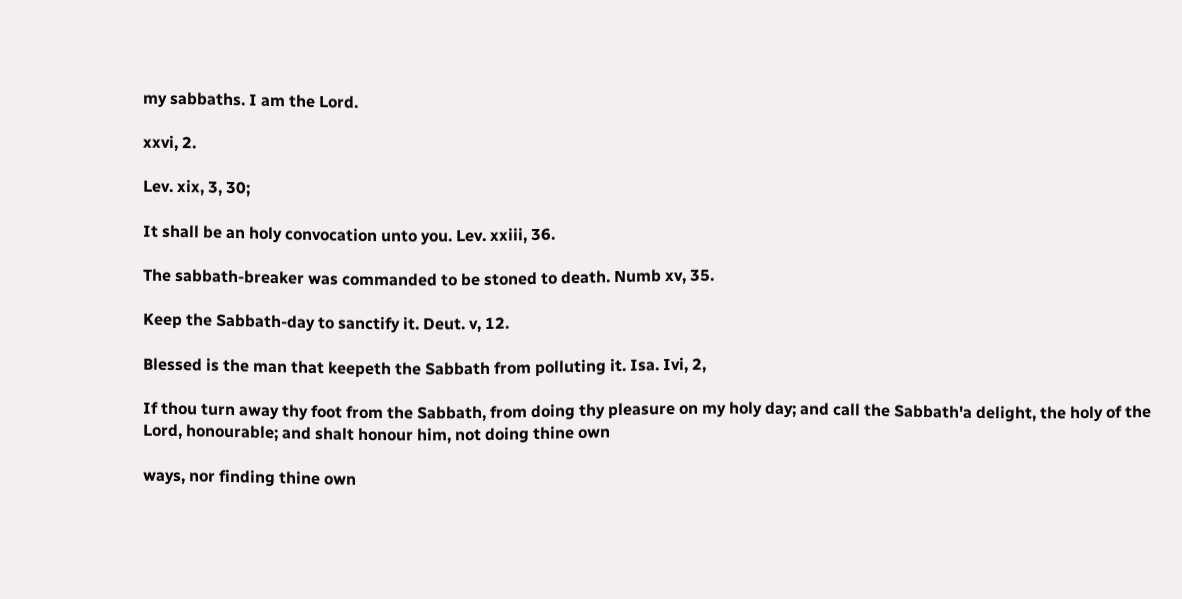my sabbaths. I am the Lord.

xxvi, 2.

Lev. xix, 3, 30;

It shall be an holy convocation unto you. Lev. xxiii, 36.

The sabbath-breaker was commanded to be stoned to death. Numb xv, 35.

Keep the Sabbath-day to sanctify it. Deut. v, 12.

Blessed is the man that keepeth the Sabbath from polluting it. Isa. Ivi, 2,

If thou turn away thy foot from the Sabbath, from doing thy pleasure on my holy day; and call the Sabbath'a delight, the holy of the Lord, honourable; and shalt honour him, not doing thine own

ways, nor finding thine own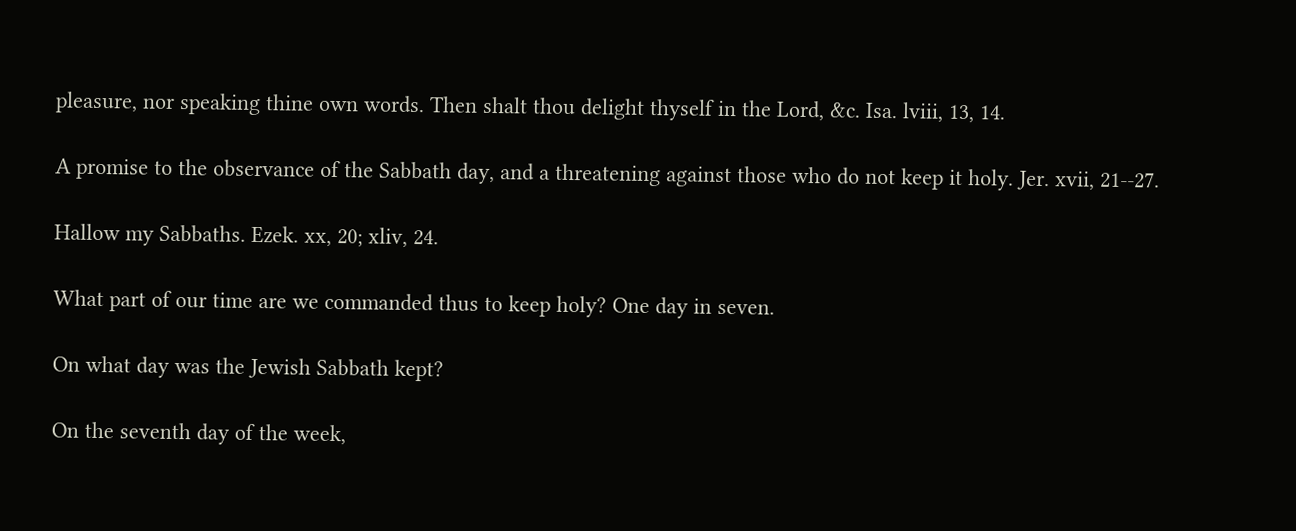pleasure, nor speaking thine own words. Then shalt thou delight thyself in the Lord, &c. Isa. lviii, 13, 14.

A promise to the observance of the Sabbath day, and a threatening against those who do not keep it holy. Jer. xvii, 21--27.

Hallow my Sabbaths. Ezek. xx, 20; xliv, 24.

What part of our time are we commanded thus to keep holy? One day in seven.

On what day was the Jewish Sabbath kept?

On the seventh day of the week,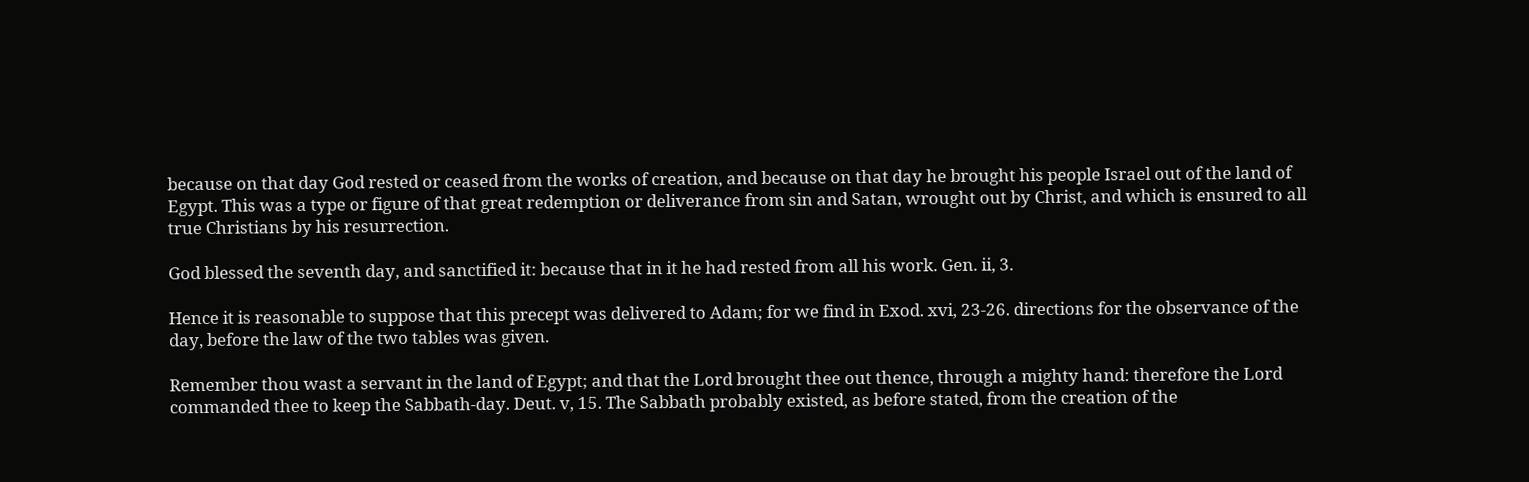because on that day God rested or ceased from the works of creation, and because on that day he brought his people Israel out of the land of Egypt. This was a type or figure of that great redemption or deliverance from sin and Satan, wrought out by Christ, and which is ensured to all true Christians by his resurrection.

God blessed the seventh day, and sanctified it: because that in it he had rested from all his work. Gen. ii, 3.

Hence it is reasonable to suppose that this precept was delivered to Adam; for we find in Exod. xvi, 23-26. directions for the observance of the day, before the law of the two tables was given.

Remember thou wast a servant in the land of Egypt; and that the Lord brought thee out thence, through a mighty hand: therefore the Lord commanded thee to keep the Sabbath-day. Deut. v, 15. The Sabbath probably existed, as before stated, from the creation of the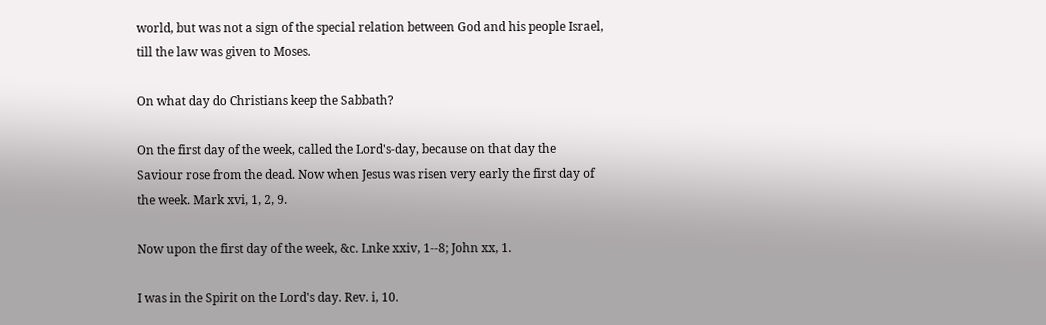world, but was not a sign of the special relation between God and his people Israel, till the law was given to Moses.

On what day do Christians keep the Sabbath?

On the first day of the week, called the Lord's-day, because on that day the Saviour rose from the dead. Now when Jesus was risen very early the first day of the week. Mark xvi, 1, 2, 9.

Now upon the first day of the week, &c. Lnke xxiv, 1--8; John xx, 1.

I was in the Spirit on the Lord's day. Rev. i, 10.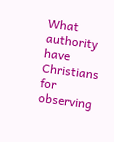What authority have Christians for observing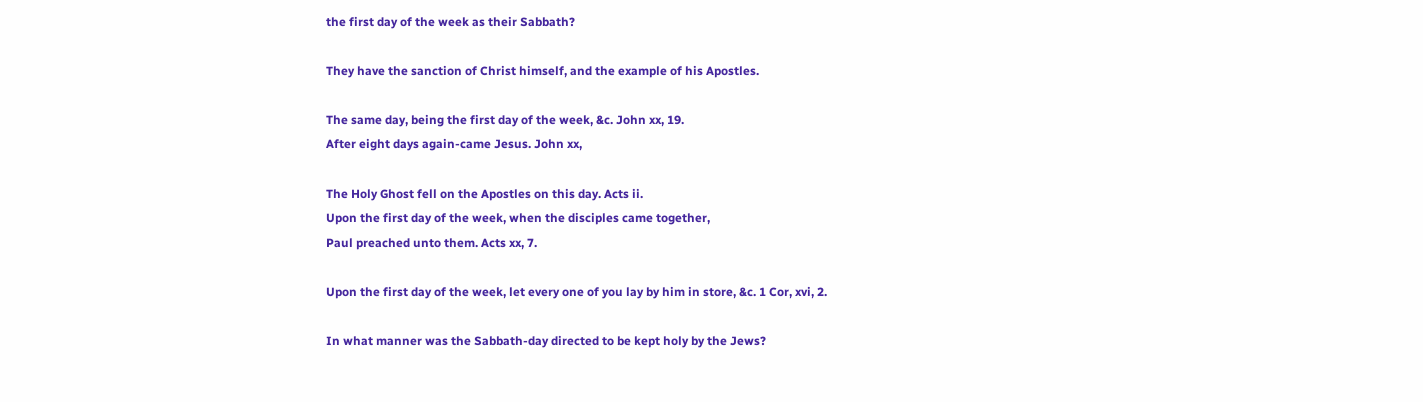the first day of the week as their Sabbath?

They have the sanction of Christ himself, and the example of his Apostles.

The same day, being the first day of the week, &c. John xx, 19.
After eight days again-came Jesus. John xx,

The Holy Ghost fell on the Apostles on this day. Acts ii.
Upon the first day of the week, when the disciples came together,
Paul preached unto them. Acts xx, 7.

Upon the first day of the week, let every one of you lay by him in store, &c. 1 Cor, xvi, 2.

In what manner was the Sabbath-day directed to be kept holy by the Jews?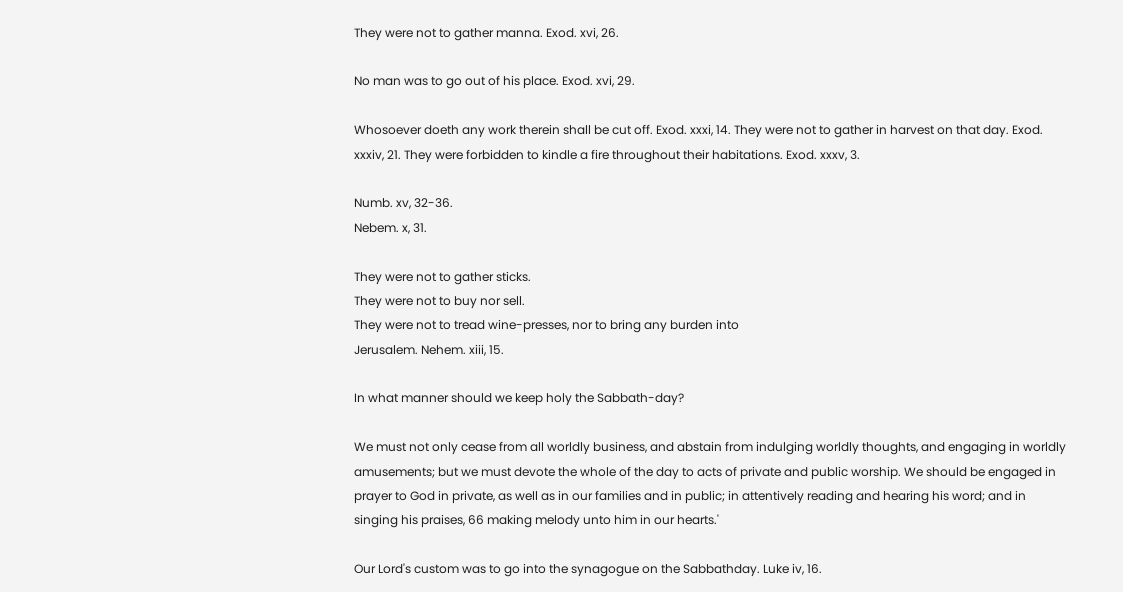They were not to gather manna. Exod. xvi, 26.

No man was to go out of his place. Exod. xvi, 29.

Whosoever doeth any work therein shall be cut off. Exod. xxxi, 14. They were not to gather in harvest on that day. Exod. xxxiv, 21. They were forbidden to kindle a fire throughout their habitations. Exod. xxxv, 3.

Numb. xv, 32-36.
Nebem. x, 31.

They were not to gather sticks.
They were not to buy nor sell.
They were not to tread wine-presses, nor to bring any burden into
Jerusalem. Nehem. xiii, 15.

In what manner should we keep holy the Sabbath-day?

We must not only cease from all worldly business, and abstain from indulging worldly thoughts, and engaging in worldly amusements; but we must devote the whole of the day to acts of private and public worship. We should be engaged in prayer to God in private, as well as in our families and in public; in attentively reading and hearing his word; and in singing his praises, 66 making melody unto him in our hearts.'

Our Lord's custom was to go into the synagogue on the Sabbathday. Luke iv, 16.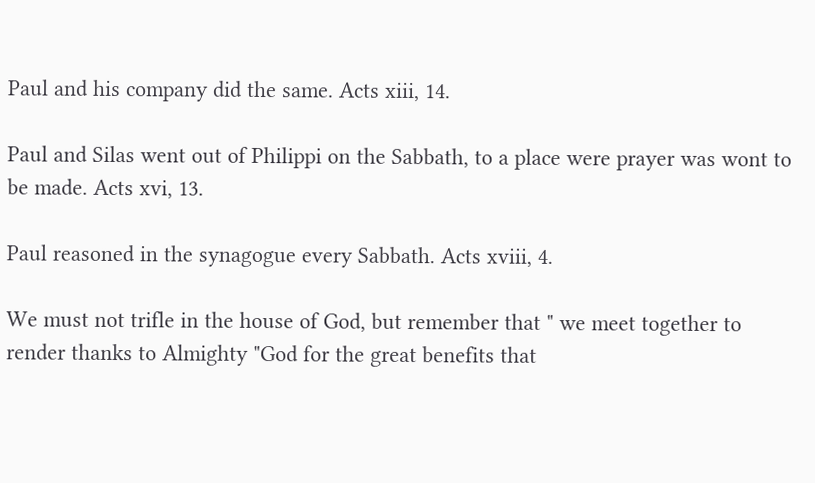Paul and his company did the same. Acts xiii, 14.

Paul and Silas went out of Philippi on the Sabbath, to a place were prayer was wont to be made. Acts xvi, 13.

Paul reasoned in the synagogue every Sabbath. Acts xviii, 4.

We must not trifle in the house of God, but remember that " we meet together to render thanks to Almighty "God for the great benefits that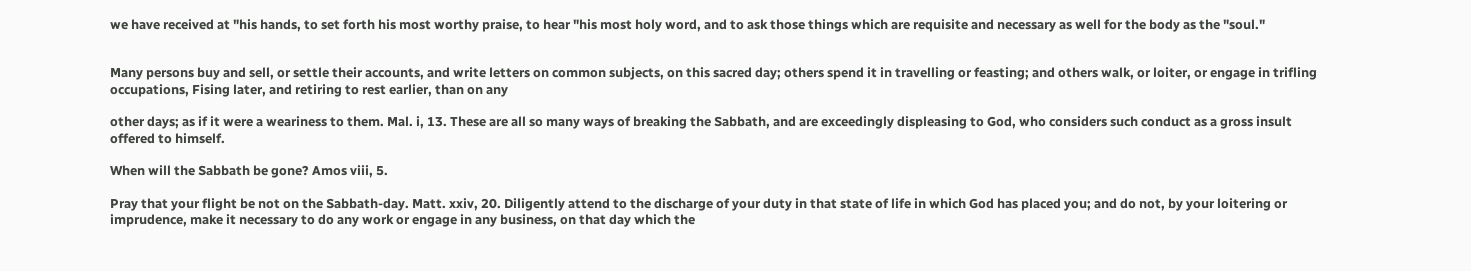we have received at "his hands, to set forth his most worthy praise, to hear "his most holy word, and to ask those things which are requisite and necessary as well for the body as the "soul."


Many persons buy and sell, or settle their accounts, and write letters on common subjects, on this sacred day; others spend it in travelling or feasting; and others walk, or loiter, or engage in trifling occupations, Fising later, and retiring to rest earlier, than on any

other days; as if it were a weariness to them. Mal. i, 13. These are all so many ways of breaking the Sabbath, and are exceedingly displeasing to God, who considers such conduct as a gross insult offered to himself.

When will the Sabbath be gone? Amos viii, 5.

Pray that your flight be not on the Sabbath-day. Matt. xxiv, 20. Diligently attend to the discharge of your duty in that state of life in which God has placed you; and do not, by your loitering or imprudence, make it necessary to do any work or engage in any business, on that day which the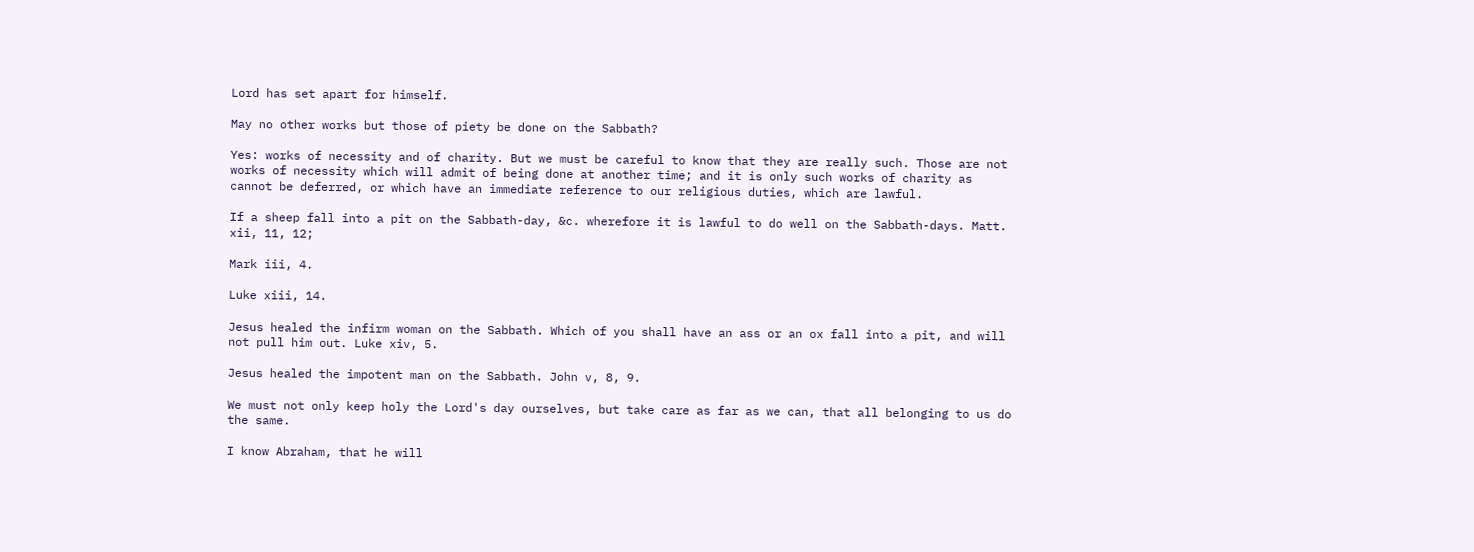Lord has set apart for himself.

May no other works but those of piety be done on the Sabbath?

Yes: works of necessity and of charity. But we must be careful to know that they are really such. Those are not works of necessity which will admit of being done at another time; and it is only such works of charity as cannot be deferred, or which have an immediate reference to our religious duties, which are lawful.

If a sheep fall into a pit on the Sabbath-day, &c. wherefore it is lawful to do well on the Sabbath-days. Matt. xii, 11, 12;

Mark iii, 4.

Luke xiii, 14.

Jesus healed the infirm woman on the Sabbath. Which of you shall have an ass or an ox fall into a pit, and will not pull him out. Luke xiv, 5.

Jesus healed the impotent man on the Sabbath. John v, 8, 9.

We must not only keep holy the Lord's day ourselves, but take care as far as we can, that all belonging to us do the same.

I know Abraham, that he will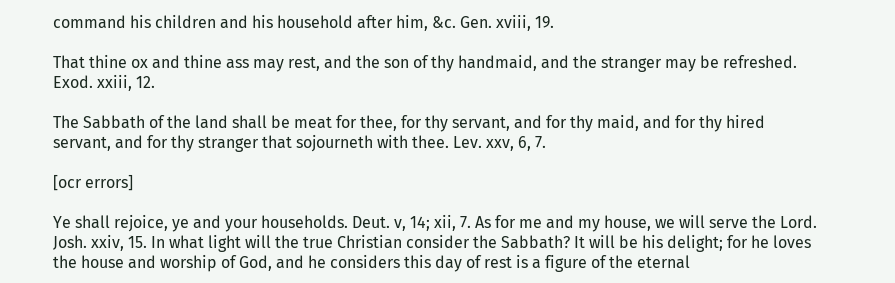command his children and his household after him, &c. Gen. xviii, 19.

That thine ox and thine ass may rest, and the son of thy handmaid, and the stranger may be refreshed. Exod. xxiii, 12.

The Sabbath of the land shall be meat for thee, for thy servant, and for thy maid, and for thy hired servant, and for thy stranger that sojourneth with thee. Lev. xxv, 6, 7.

[ocr errors]

Ye shall rejoice, ye and your households. Deut. v, 14; xii, 7. As for me and my house, we will serve the Lord. Josh. xxiv, 15. In what light will the true Christian consider the Sabbath? It will be his delight; for he loves the house and worship of God, and he considers this day of rest is a figure of the eternal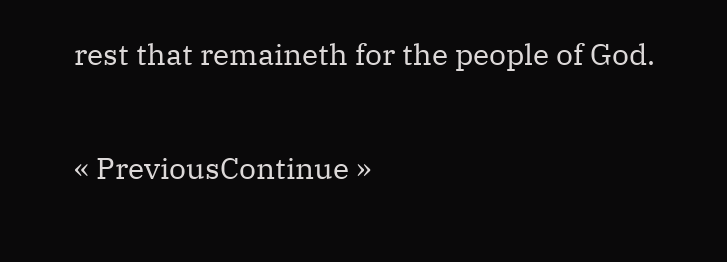rest that remaineth for the people of God.

« PreviousContinue »